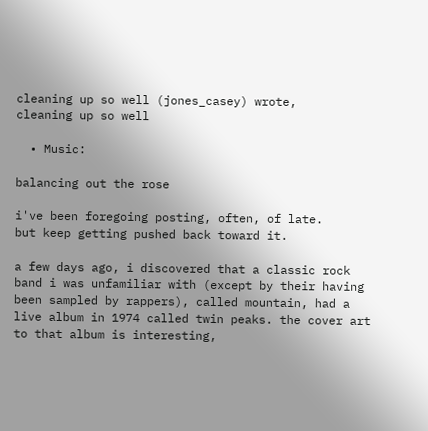cleaning up so well (jones_casey) wrote,
cleaning up so well

  • Music:

balancing out the rose

i've been foregoing posting, often, of late.
but keep getting pushed back toward it.

a few days ago, i discovered that a classic rock band i was unfamiliar with (except by their having been sampled by rappers), called mountain, had a live album in 1974 called twin peaks. the cover art to that album is interesting,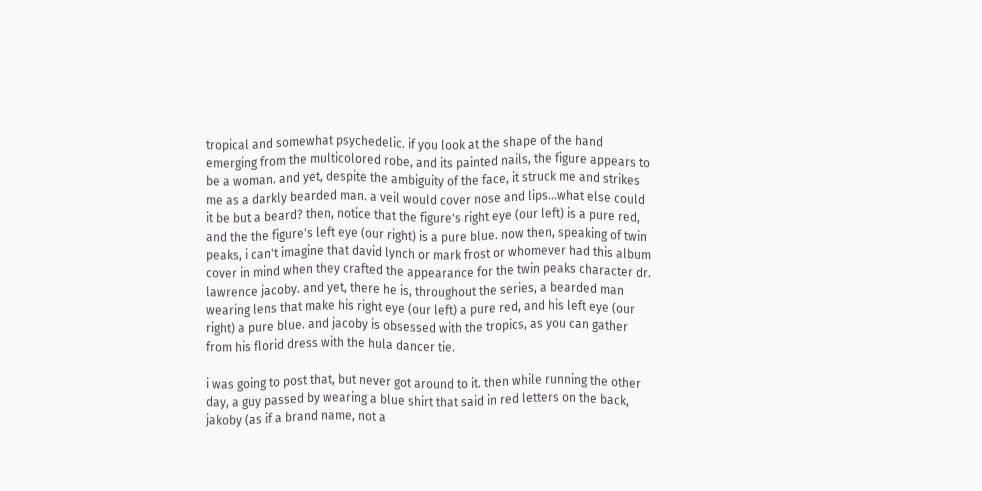tropical and somewhat psychedelic. if you look at the shape of the hand emerging from the multicolored robe, and its painted nails, the figure appears to be a woman. and yet, despite the ambiguity of the face, it struck me and strikes me as a darkly bearded man. a veil would cover nose and lips...what else could it be but a beard? then, notice that the figure's right eye (our left) is a pure red, and the the figure's left eye (our right) is a pure blue. now then, speaking of twin peaks, i can't imagine that david lynch or mark frost or whomever had this album cover in mind when they crafted the appearance for the twin peaks character dr. lawrence jacoby. and yet, there he is, throughout the series, a bearded man wearing lens that make his right eye (our left) a pure red, and his left eye (our right) a pure blue. and jacoby is obsessed with the tropics, as you can gather from his florid dress with the hula dancer tie.

i was going to post that, but never got around to it. then while running the other day, a guy passed by wearing a blue shirt that said in red letters on the back, jakoby (as if a brand name, not a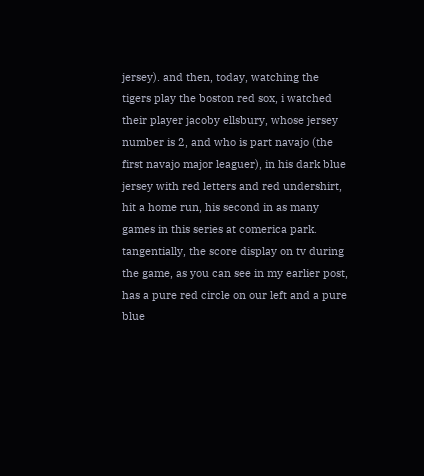jersey). and then, today, watching the tigers play the boston red sox, i watched their player jacoby ellsbury, whose jersey number is 2, and who is part navajo (the first navajo major leaguer), in his dark blue jersey with red letters and red undershirt, hit a home run, his second in as many games in this series at comerica park. tangentially, the score display on tv during the game, as you can see in my earlier post, has a pure red circle on our left and a pure blue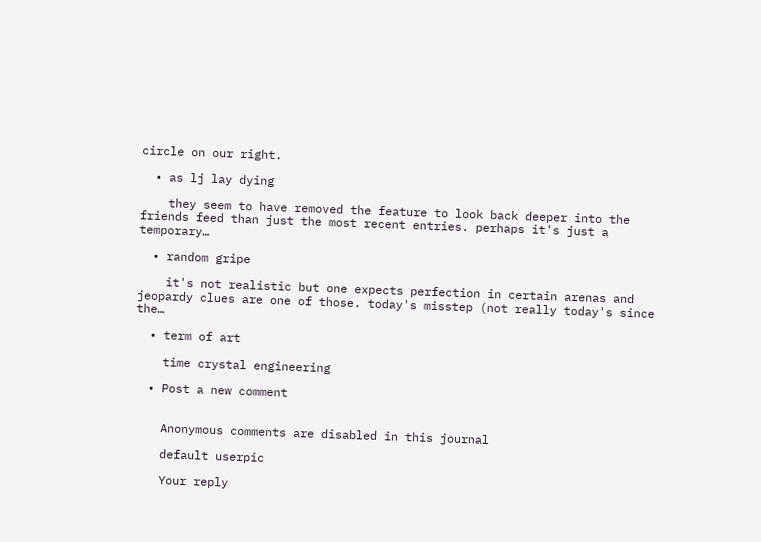circle on our right.

  • as lj lay dying

    they seem to have removed the feature to look back deeper into the friends feed than just the most recent entries. perhaps it's just a temporary…

  • random gripe

    it's not realistic but one expects perfection in certain arenas and jeopardy clues are one of those. today's misstep (not really today's since the…

  • term of art

    time crystal engineering

  • Post a new comment


    Anonymous comments are disabled in this journal

    default userpic

    Your reply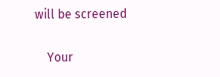will be screened

    Your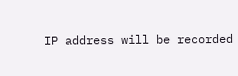IP address will be recorded